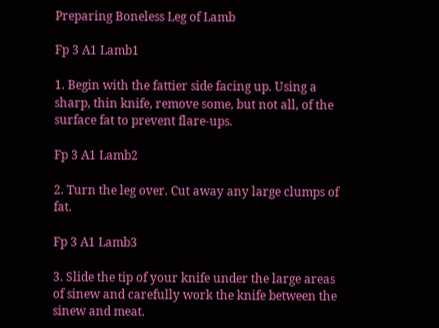Preparing Boneless Leg of Lamb

Fp 3 A1 Lamb1

1. Begin with the fattier side facing up. Using a sharp, thin knife, remove some, but not all, of the surface fat to prevent flare-ups.

Fp 3 A1 Lamb2

2. Turn the leg over. Cut away any large clumps of fat.

Fp 3 A1 Lamb3

3. Slide the tip of your knife under the large areas of sinew and carefully work the knife between the sinew and meat.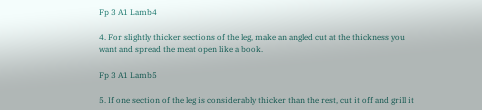Fp 3 A1 Lamb4

4. For slightly thicker sections of the leg, make an angled cut at the thickness you want and spread the meat open like a book.

Fp 3 A1 Lamb5

5. If one section of the leg is considerably thicker than the rest, cut it off and grill it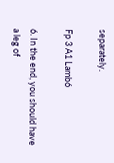separately.

Fp 3 A1 Lamb6

6. In the end, you should have a leg of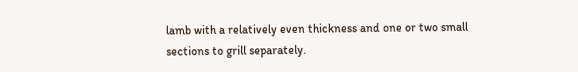lamb with a relatively even thickness and one or two small sections to grill separately.